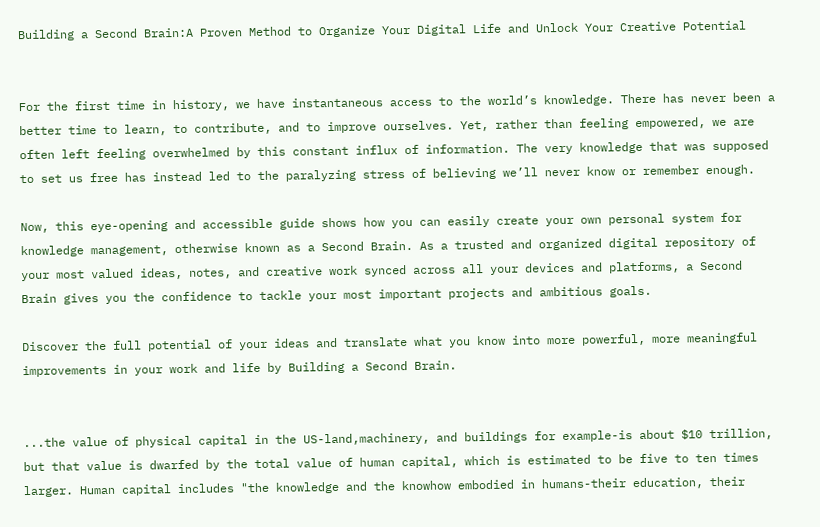Building a Second Brain:A Proven Method to Organize Your Digital Life and Unlock Your Creative Potential


For the first time in history, we have instantaneous access to the world’s knowledge. There has never been a better time to learn, to contribute, and to improve ourselves. Yet, rather than feeling empowered, we are often left feeling overwhelmed by this constant influx of information. The very knowledge that was supposed to set us free has instead led to the paralyzing stress of believing we’ll never know or remember enough.

Now, this eye-opening and accessible guide shows how you can easily create your own personal system for knowledge management, otherwise known as a Second Brain. As a trusted and organized digital repository of your most valued ideas, notes, and creative work synced across all your devices and platforms, a Second Brain gives you the confidence to tackle your most important projects and ambitious goals.

Discover the full potential of your ideas and translate what you know into more powerful, more meaningful improvements in your work and life by Building a Second Brain.


...the value of physical capital in the US-land,machinery, and buildings for example-is about $10 trillion, but that value is dwarfed by the total value of human capital, which is estimated to be five to ten times larger. Human capital includes "the knowledge and the knowhow embodied in humans-their education, their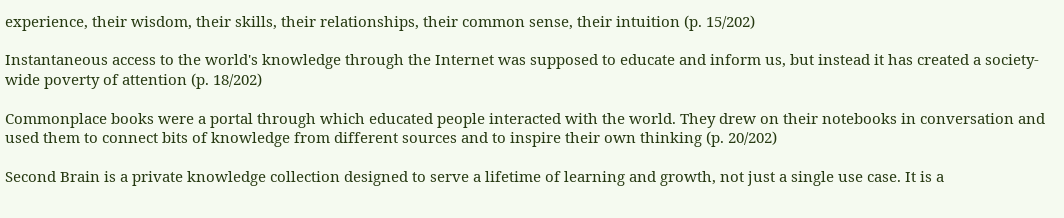experience, their wisdom, their skills, their relationships, their common sense, their intuition (p. 15/202)

Instantaneous access to the world's knowledge through the Internet was supposed to educate and inform us, but instead it has created a society-wide poverty of attention (p. 18/202)

Commonplace books were a portal through which educated people interacted with the world. They drew on their notebooks in conversation and used them to connect bits of knowledge from different sources and to inspire their own thinking (p. 20/202)

Second Brain is a private knowledge collection designed to serve a lifetime of learning and growth, not just a single use case. It is a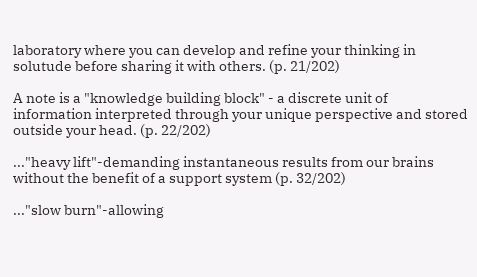laboratory where you can develop and refine your thinking in solutude before sharing it with others. (p. 21/202)

A note is a "knowledge building block" - a discrete unit of information interpreted through your unique perspective and stored outside your head. (p. 22/202)

..."heavy lift"-demanding instantaneous results from our brains without the benefit of a support system (p. 32/202)

..."slow burn"-allowing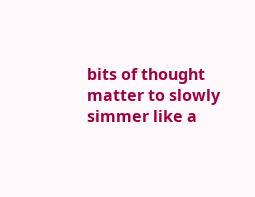bits of thought matter to slowly simmer like a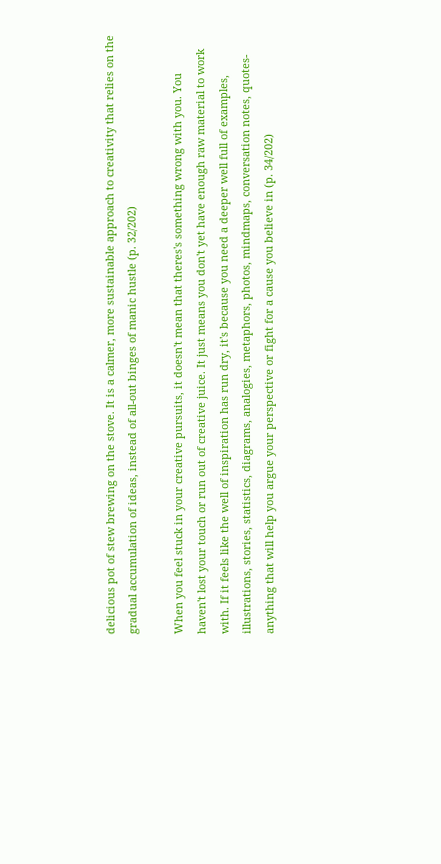delicious pot of stew brewing on the stove. It is a calmer, more sustainable approach to creativity that relies on the gradual accumulation of ideas, instead of all-out binges of manic hustle (p. 32/202)

When you feel stuck in your creative pursuits, it doesn't mean that theres's something wrong with you. You haven't lost your touch or run out of creative juice. It just means you don't yet have enough raw material to work with. If it feels like the well of inspiration has run dry, it's because you need a deeper well full of examples, illustrations, stories, statistics, diagrams, analogies, metaphors, photos, mindmaps, conversation notes, quotes-anything that will help you argue your perspective or fight for a cause you believe in (p. 34/202)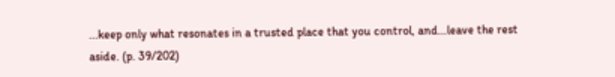...keep only what resonates in a trusted place that you control, and...leave the rest aside. (p. 39/202)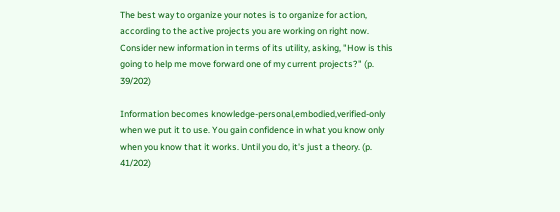The best way to organize your notes is to organize for action, according to the active projects you are working on right now. Consider new information in terms of its utility, asking, "How is this going to help me move forward one of my current projects?" (p. 39/202)

Information becomes knowledge-personal,embodied,verified-only when we put it to use. You gain confidence in what you know only when you know that it works. Until you do, it's just a theory. (p. 41/202)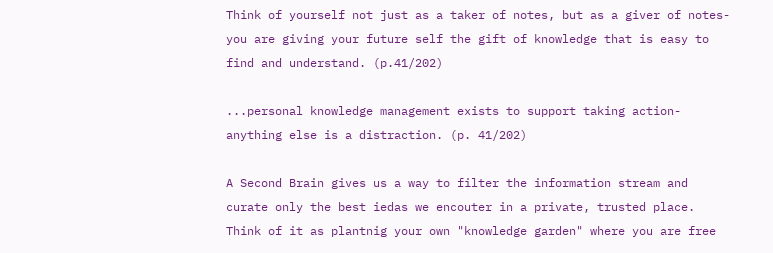Think of yourself not just as a taker of notes, but as a giver of notes-you are giving your future self the gift of knowledge that is easy to find and understand. (p.41/202)

...personal knowledge management exists to support taking action-anything else is a distraction. (p. 41/202)

A Second Brain gives us a way to filter the information stream and curate only the best iedas we encouter in a private, trusted place. Think of it as plantnig your own "knowledge garden" where you are free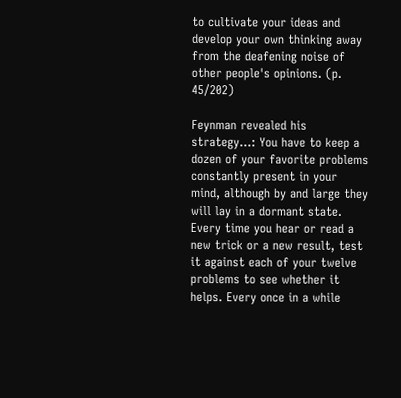to cultivate your ideas and develop your own thinking away from the deafening noise of other people's opinions. (p. 45/202)

Feynman revealed his strategy...: You have to keep a dozen of your favorite problems constantly present in your mind, although by and large they will lay in a dormant state. Every time you hear or read a new trick or a new result, test it against each of your twelve problems to see whether it helps. Every once in a while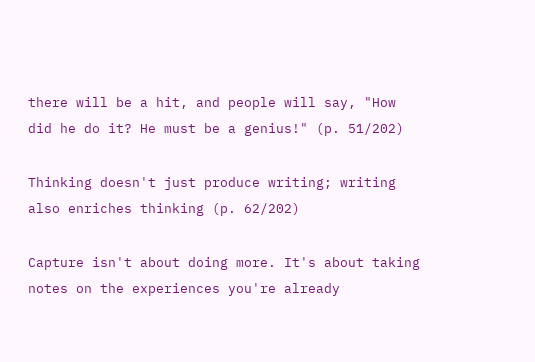there will be a hit, and people will say, "How did he do it? He must be a genius!" (p. 51/202)

Thinking doesn't just produce writing; writing also enriches thinking (p. 62/202)

Capture isn't about doing more. It's about taking notes on the experiences you're already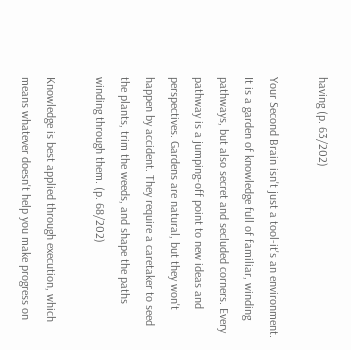having (p. 63/202)

Your Second Brain isn't just a tool-it's an environment. It is a garden of knowledge full of familiar, winding pathways, but also secret and secluded corners. Every pathway is a jumping-off point to new ideas and perspectives. Gardens are natural, but they won't happen by accident. They require a caretaker to seed the plants, trim the weeds, and shape the paths winding through them. (p. 68/202)

Knowledge is best applied through execution, which means whatever doesn't help you make progress on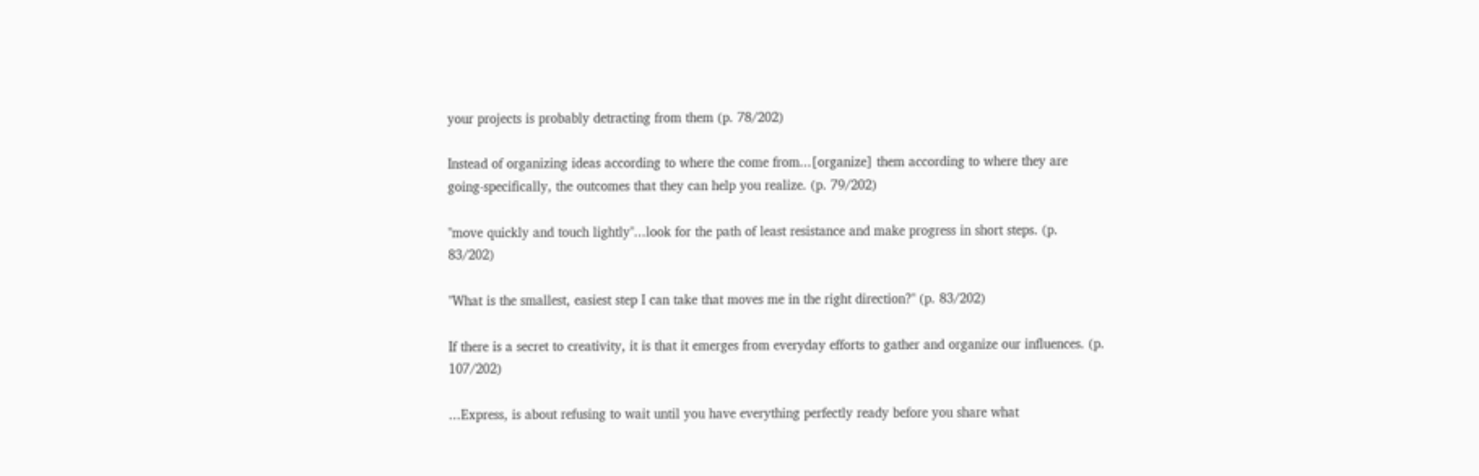your projects is probably detracting from them (p. 78/202)

Instead of organizing ideas according to where the come from...[organize] them according to where they are going-specifically, the outcomes that they can help you realize. (p. 79/202)

"move quickly and touch lightly"...look for the path of least resistance and make progress in short steps. (p. 83/202)

"What is the smallest, easiest step I can take that moves me in the right direction?" (p. 83/202)

If there is a secret to creativity, it is that it emerges from everyday efforts to gather and organize our influences. (p. 107/202)

...Express, is about refusing to wait until you have everything perfectly ready before you share what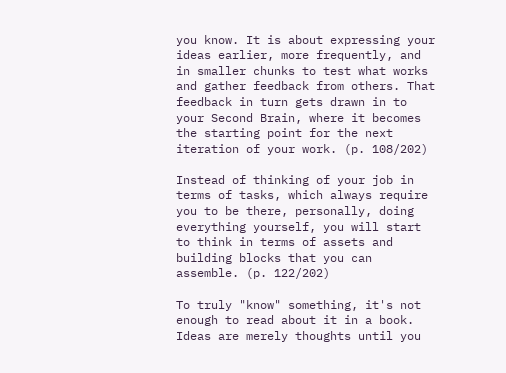you know. It is about expressing your ideas earlier, more frequently, and in smaller chunks to test what works and gather feedback from others. That feedback in turn gets drawn in to your Second Brain, where it becomes the starting point for the next iteration of your work. (p. 108/202)

Instead of thinking of your job in terms of tasks, which always require you to be there, personally, doing everything yourself, you will start to think in terms of assets and building blocks that you can assemble. (p. 122/202)

To truly "know" something, it's not enough to read about it in a book. Ideas are merely thoughts until you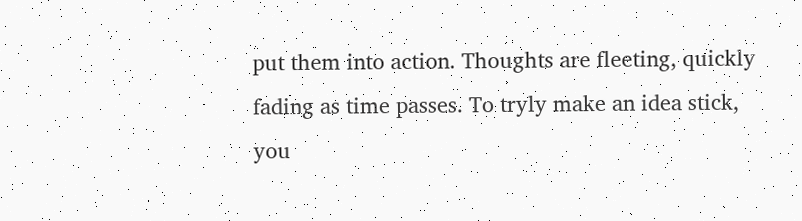put them into action. Thoughts are fleeting, quickly fading as time passes. To tryly make an idea stick, you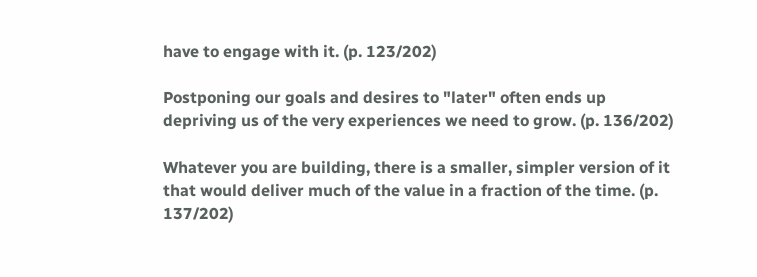have to engage with it. (p. 123/202)

Postponing our goals and desires to "later" often ends up depriving us of the very experiences we need to grow. (p. 136/202)

Whatever you are building, there is a smaller, simpler version of it that would deliver much of the value in a fraction of the time. (p. 137/202)